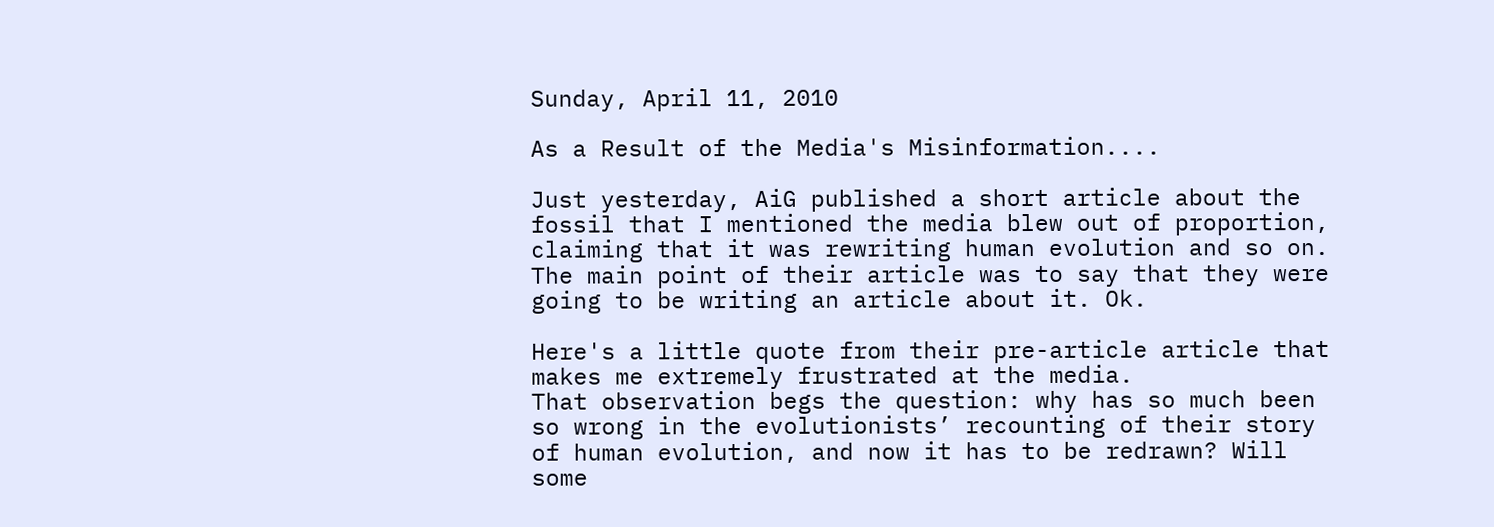Sunday, April 11, 2010

As a Result of the Media's Misinformation....

Just yesterday, AiG published a short article about the fossil that I mentioned the media blew out of proportion, claiming that it was rewriting human evolution and so on. The main point of their article was to say that they were going to be writing an article about it. Ok.

Here's a little quote from their pre-article article that makes me extremely frustrated at the media.
That observation begs the question: why has so much been so wrong in the evolutionists’ recounting of their story of human evolution, and now it has to be redrawn? Will some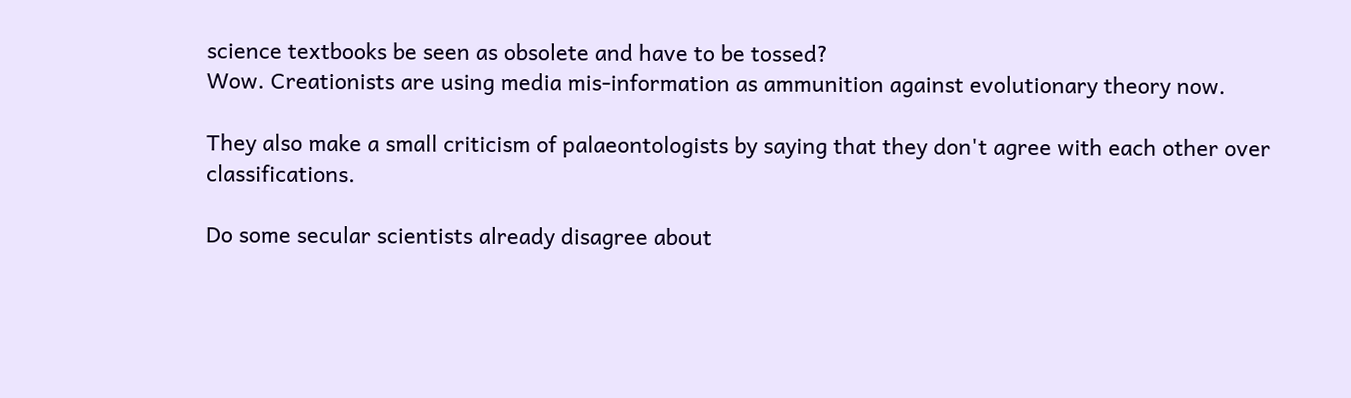science textbooks be seen as obsolete and have to be tossed?
Wow. Creationists are using media mis-information as ammunition against evolutionary theory now.

They also make a small criticism of palaeontologists by saying that they don't agree with each other over classifications.

Do some secular scientists already disagree about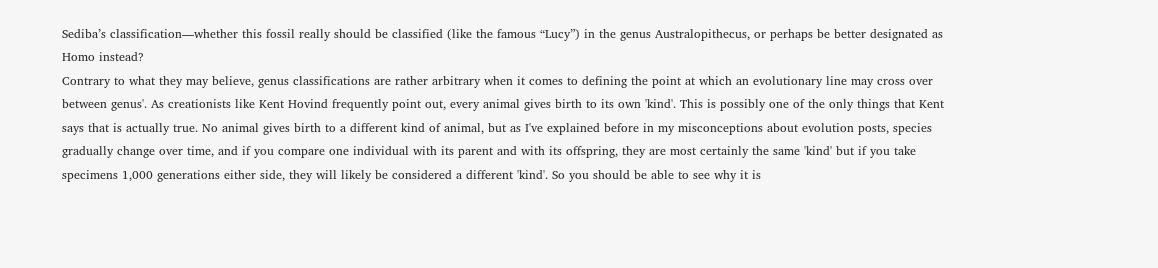Sediba’s classification—whether this fossil really should be classified (like the famous “Lucy”) in the genus Australopithecus, or perhaps be better designated as Homo instead?
Contrary to what they may believe, genus classifications are rather arbitrary when it comes to defining the point at which an evolutionary line may cross over between genus'. As creationists like Kent Hovind frequently point out, every animal gives birth to its own 'kind'. This is possibly one of the only things that Kent says that is actually true. No animal gives birth to a different kind of animal, but as I've explained before in my misconceptions about evolution posts, species gradually change over time, and if you compare one individual with its parent and with its offspring, they are most certainly the same 'kind' but if you take specimens 1,000 generations either side, they will likely be considered a different 'kind'. So you should be able to see why it is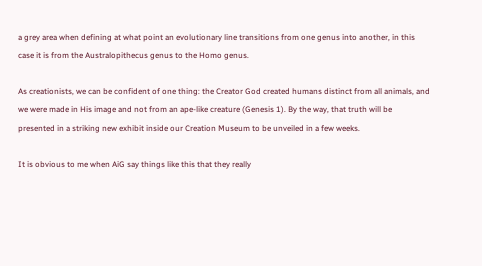a grey area when defining at what point an evolutionary line transitions from one genus into another, in this case it is from the Australopithecus genus to the Homo genus.

As creationists, we can be confident of one thing: the Creator God created humans distinct from all animals, and we were made in His image and not from an ape-like creature (Genesis 1). By the way, that truth will be presented in a striking new exhibit inside our Creation Museum to be unveiled in a few weeks.

It is obvious to me when AiG say things like this that they really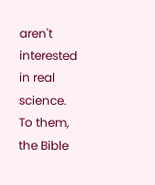aren't interested in real science. To them, the Bible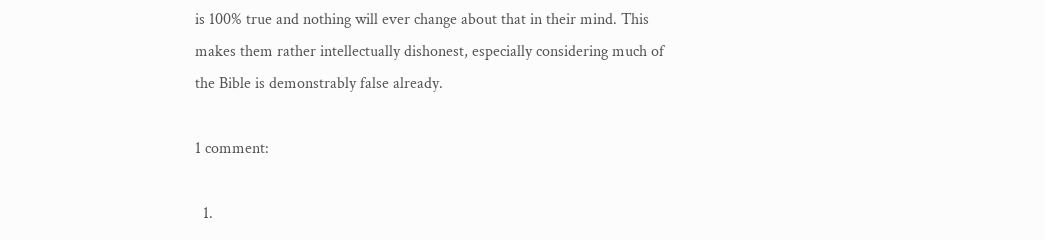is 100% true and nothing will ever change about that in their mind. This makes them rather intellectually dishonest, especially considering much of the Bible is demonstrably false already.

1 comment:

  1.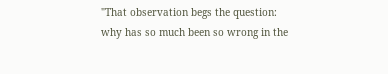"That observation begs the question: why has so much been so wrong in the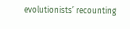evolutionists’ recounting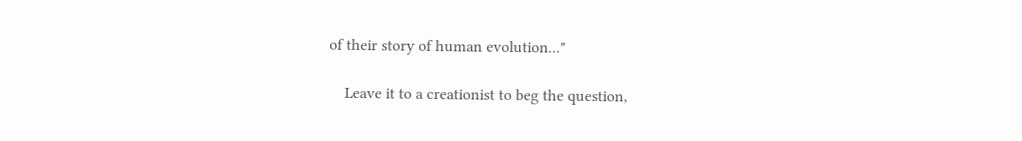of their story of human evolution..."

    Leave it to a creationist to beg the question,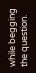while begging the question.